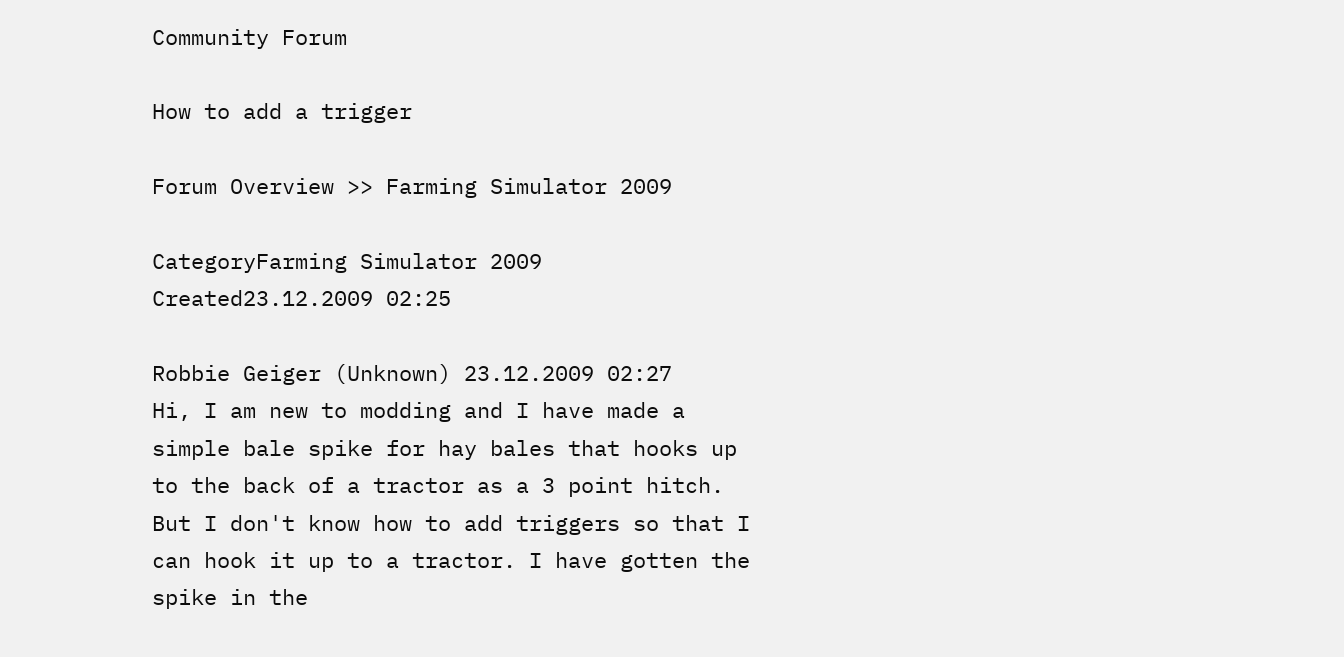Community Forum

How to add a trigger

Forum Overview >> Farming Simulator 2009

CategoryFarming Simulator 2009
Created23.12.2009 02:25

Robbie Geiger (Unknown) 23.12.2009 02:27
Hi, I am new to modding and I have made a simple bale spike for hay bales that hooks up to the back of a tractor as a 3 point hitch. But I don't know how to add triggers so that I can hook it up to a tractor. I have gotten the spike in the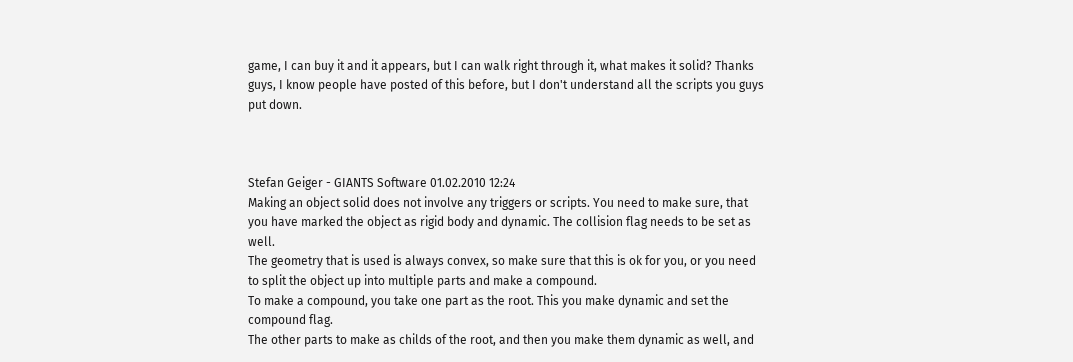game, I can buy it and it appears, but I can walk right through it, what makes it solid? Thanks guys, I know people have posted of this before, but I don't understand all the scripts you guys put down.



Stefan Geiger - GIANTS Software 01.02.2010 12:24
Making an object solid does not involve any triggers or scripts. You need to make sure, that you have marked the object as rigid body and dynamic. The collision flag needs to be set as well.
The geometry that is used is always convex, so make sure that this is ok for you, or you need to split the object up into multiple parts and make a compound.
To make a compound, you take one part as the root. This you make dynamic and set the compound flag.
The other parts to make as childs of the root, and then you make them dynamic as well, and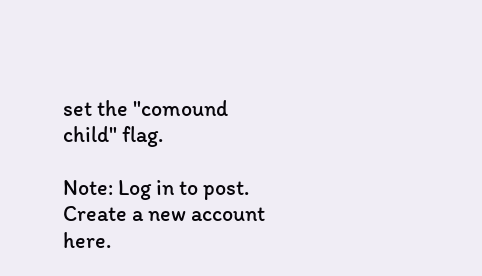set the "comound child" flag.

Note: Log in to post. Create a new account here.